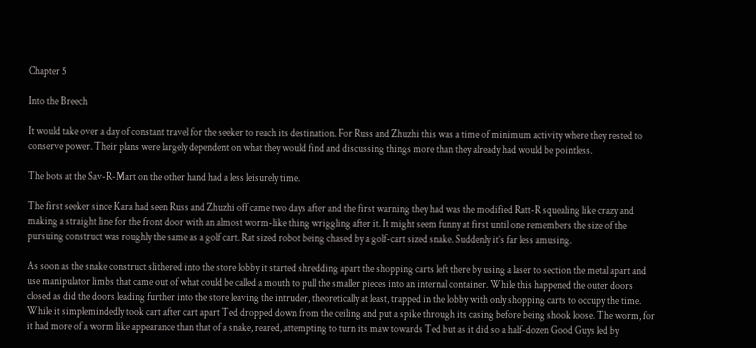Chapter 5

Into the Breech

It would take over a day of constant travel for the seeker to reach its destination. For Russ and Zhuzhi this was a time of minimum activity where they rested to conserve power. Their plans were largely dependent on what they would find and discussing things more than they already had would be pointless.

The bots at the Sav-R-Mart on the other hand had a less leisurely time.

The first seeker since Kara had seen Russ and Zhuzhi off came two days after and the first warning they had was the modified Ratt-R squealing like crazy and making a straight line for the front door with an almost worm-like thing wriggling after it. It might seem funny at first until one remembers the size of the pursuing construct was roughly the same as a golf cart. Rat sized robot being chased by a golf-cart sized snake. Suddenly it’s far less amusing.

As soon as the snake construct slithered into the store lobby it started shredding apart the shopping carts left there by using a laser to section the metal apart and use manipulator limbs that came out of what could be called a mouth to pull the smaller pieces into an internal container. While this happened the outer doors closed as did the doors leading further into the store leaving the intruder, theoretically at least, trapped in the lobby with only shopping carts to occupy the time. While it simplemindedly took cart after cart apart Ted dropped down from the ceiling and put a spike through its casing before being shook loose. The worm, for it had more of a worm like appearance than that of a snake, reared, attempting to turn its maw towards Ted but as it did so a half-dozen Good Guys led by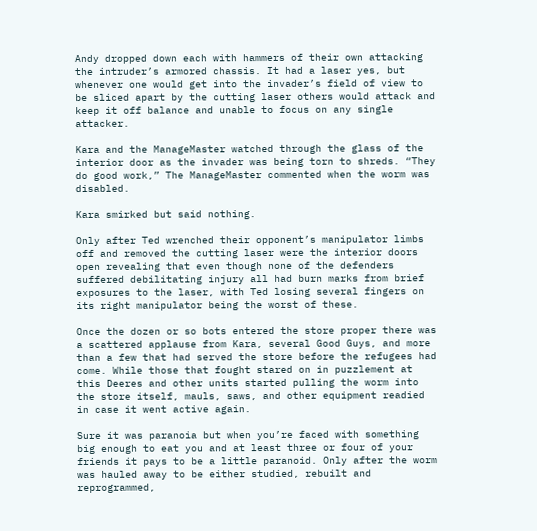Andy dropped down each with hammers of their own attacking the intruder’s armored chassis. It had a laser yes, but whenever one would get into the invader’s field of view to be sliced apart by the cutting laser others would attack and keep it off balance and unable to focus on any single attacker.

Kara and the ManageMaster watched through the glass of the interior door as the invader was being torn to shreds. “They do good work,” The ManageMaster commented when the worm was disabled.

Kara smirked but said nothing.

Only after Ted wrenched their opponent’s manipulator limbs off and removed the cutting laser were the interior doors open revealing that even though none of the defenders suffered debilitating injury all had burn marks from brief exposures to the laser, with Ted losing several fingers on its right manipulator being the worst of these.

Once the dozen or so bots entered the store proper there was a scattered applause from Kara, several Good Guys, and more than a few that had served the store before the refugees had come. While those that fought stared on in puzzlement at this Deeres and other units started pulling the worm into the store itself, mauls, saws, and other equipment readied in case it went active again.

Sure it was paranoia but when you’re faced with something big enough to eat you and at least three or four of your friends it pays to be a little paranoid. Only after the worm was hauled away to be either studied, rebuilt and reprogrammed,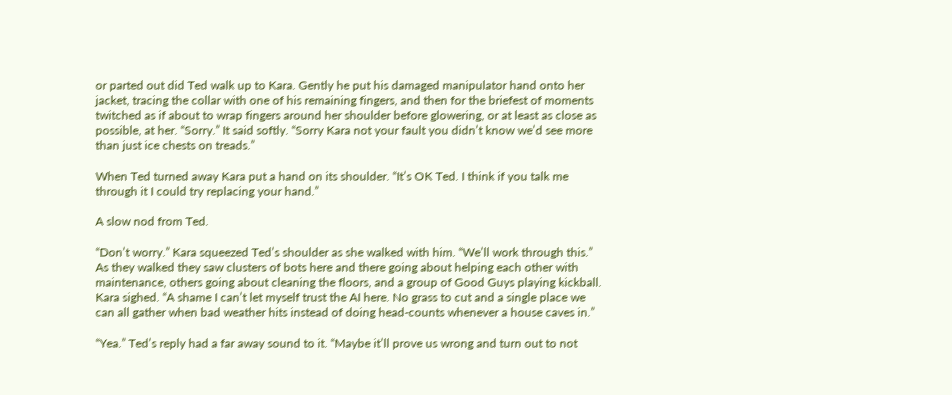or parted out did Ted walk up to Kara. Gently he put his damaged manipulator hand onto her jacket, tracing the collar with one of his remaining fingers, and then for the briefest of moments twitched as if about to wrap fingers around her shoulder before glowering, or at least as close as possible, at her. “Sorry.” It said softly. “Sorry Kara not your fault you didn’t know we’d see more than just ice chests on treads.”

When Ted turned away Kara put a hand on its shoulder. “It’s OK Ted. I think if you talk me through it I could try replacing your hand.”

A slow nod from Ted.

“Don’t worry.” Kara squeezed Ted’s shoulder as she walked with him. “We’ll work through this.” As they walked they saw clusters of bots here and there going about helping each other with maintenance, others going about cleaning the floors, and a group of Good Guys playing kickball. Kara sighed. “A shame I can’t let myself trust the AI here. No grass to cut and a single place we can all gather when bad weather hits instead of doing head-counts whenever a house caves in.”

“Yea.” Ted’s reply had a far away sound to it. “Maybe it’ll prove us wrong and turn out to not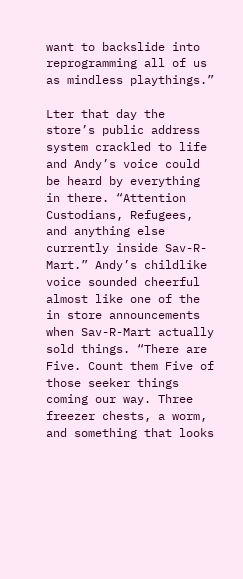want to backslide into reprogramming all of us as mindless playthings.”

Lter that day the store’s public address system crackled to life and Andy’s voice could be heard by everything in there. “Attention Custodians, Refugees, and anything else currently inside Sav-R-Mart.” Andy’s childlike voice sounded cheerful almost like one of the in store announcements when Sav-R-Mart actually sold things. “There are Five. Count them Five of those seeker things coming our way. Three freezer chests, a worm, and something that looks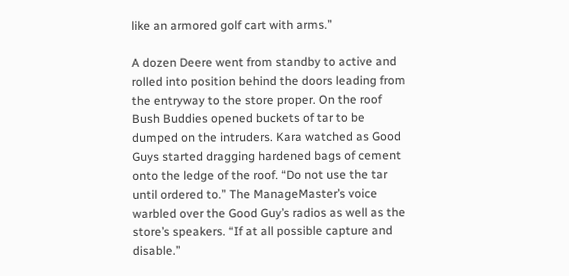like an armored golf cart with arms.”

A dozen Deere went from standby to active and rolled into position behind the doors leading from the entryway to the store proper. On the roof Bush Buddies opened buckets of tar to be dumped on the intruders. Kara watched as Good Guys started dragging hardened bags of cement onto the ledge of the roof. “Do not use the tar until ordered to.” The ManageMaster’s voice warbled over the Good Guy’s radios as well as the store’s speakers. “If at all possible capture and disable.”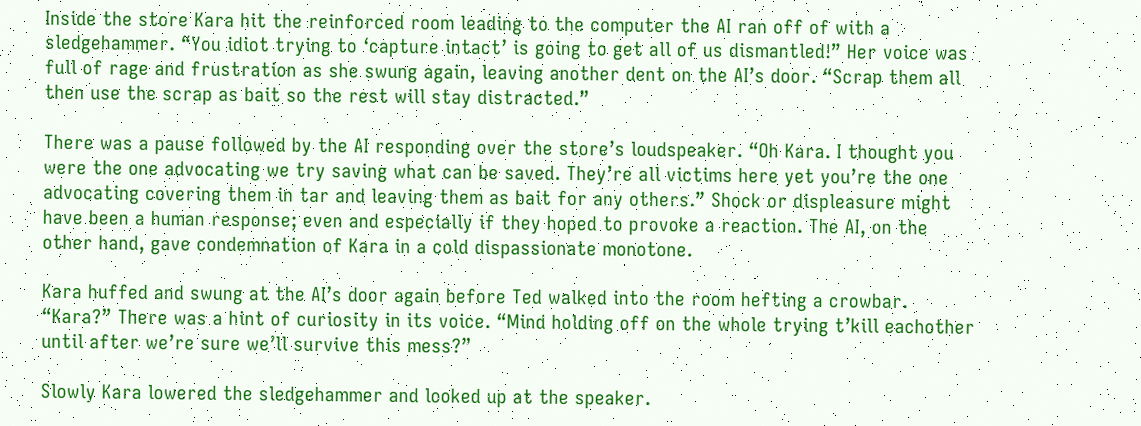Inside the store Kara hit the reinforced room leading to the computer the AI ran off of with a sledgehammer. “You idiot trying to ‘capture intact’ is going to get all of us dismantled!” Her voice was full of rage and frustration as she swung again, leaving another dent on the AI’s door. “Scrap them all then use the scrap as bait so the rest will stay distracted.”

There was a pause followed by the AI responding over the store’s loudspeaker. “Oh Kara. I thought you were the one advocating we try saving what can be saved. They’re all victims here yet you’re the one advocating covering them in tar and leaving them as bait for any others.” Shock or displeasure might have been a human response; even and especially if they hoped to provoke a reaction. The AI, on the other hand, gave condemnation of Kara in a cold dispassionate monotone.

Kara huffed and swung at the AI’s door again before Ted walked into the room hefting a crowbar. “Kara?” There was a hint of curiosity in its voice. “Mind holding off on the whole trying t’kill eachother until after we’re sure we’ll survive this mess?”

Slowly Kara lowered the sledgehammer and looked up at the speaker.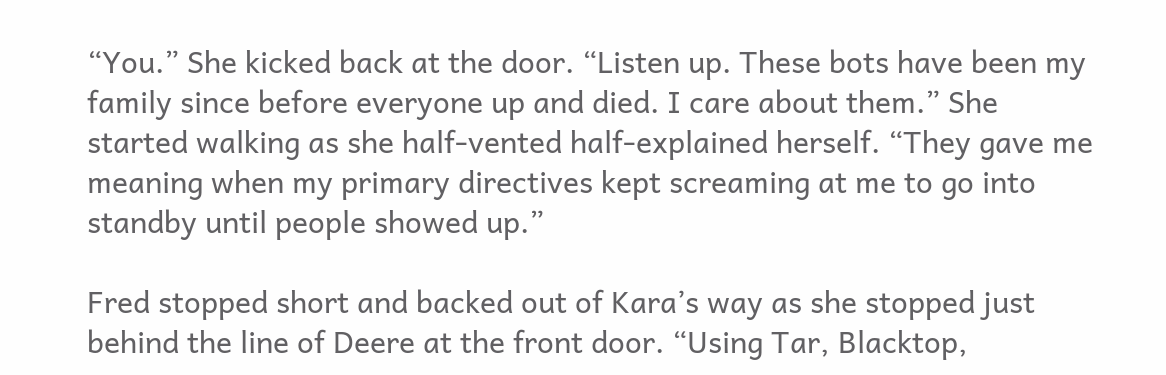“You.” She kicked back at the door. “Listen up. These bots have been my family since before everyone up and died. I care about them.” She started walking as she half-vented half-explained herself. “They gave me meaning when my primary directives kept screaming at me to go into standby until people showed up.”

Fred stopped short and backed out of Kara’s way as she stopped just behind the line of Deere at the front door. “Using Tar, Blacktop,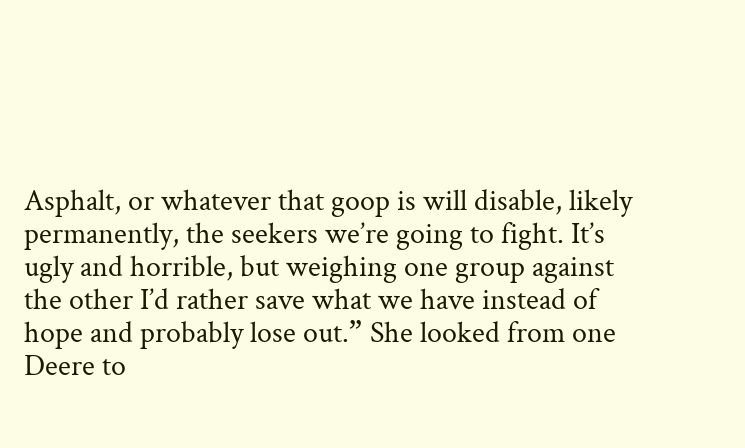Asphalt, or whatever that goop is will disable, likely permanently, the seekers we’re going to fight. It’s ugly and horrible, but weighing one group against the other I’d rather save what we have instead of hope and probably lose out.” She looked from one Deere to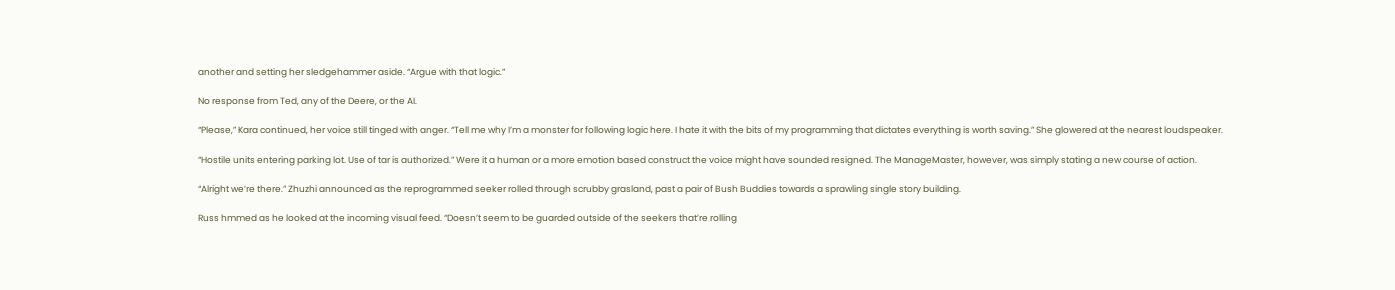another and setting her sledgehammer aside. “Argue with that logic.”

No response from Ted, any of the Deere, or the AI.

“Please,” Kara continued, her voice still tinged with anger. “Tell me why I’m a monster for following logic here. I hate it with the bits of my programming that dictates everything is worth saving.” She glowered at the nearest loudspeaker.

“Hostile units entering parking lot. Use of tar is authorized.” Were it a human or a more emotion based construct the voice might have sounded resigned. The ManageMaster, however, was simply stating a new course of action.

“Alright we’re there.” Zhuzhi announced as the reprogrammed seeker rolled through scrubby grasland, past a pair of Bush Buddies towards a sprawling single story building.

Russ hmmed as he looked at the incoming visual feed. “Doesn’t seem to be guarded outside of the seekers that’re rolling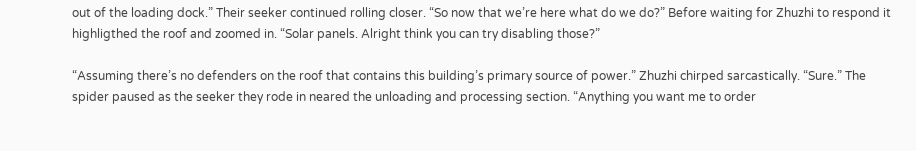out of the loading dock.” Their seeker continued rolling closer. “So now that we’re here what do we do?” Before waiting for Zhuzhi to respond it highligthed the roof and zoomed in. “Solar panels. Alright think you can try disabling those?”

“Assuming there’s no defenders on the roof that contains this building’s primary source of power.” Zhuzhi chirped sarcastically. “Sure.” The spider paused as the seeker they rode in neared the unloading and processing section. “Anything you want me to order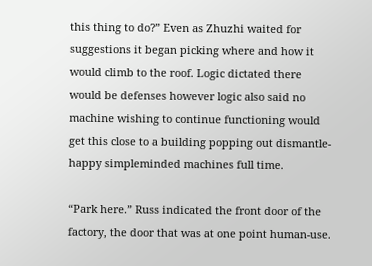this thing to do?” Even as Zhuzhi waited for suggestions it began picking where and how it would climb to the roof. Logic dictated there would be defenses however logic also said no machine wishing to continue functioning would get this close to a building popping out dismantle-happy simpleminded machines full time.

“Park here.” Russ indicated the front door of the factory, the door that was at one point human-use.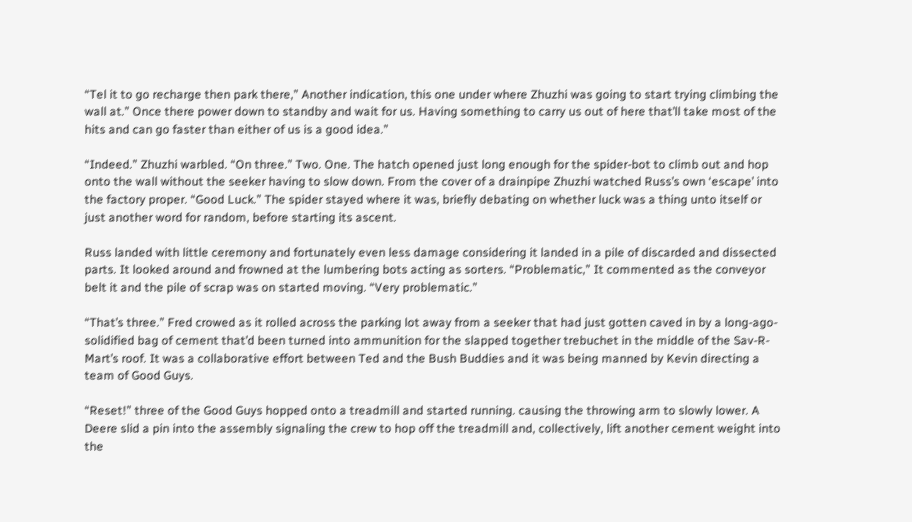“Tel it to go recharge then park there,” Another indication, this one under where Zhuzhi was going to start trying climbing the wall at.” Once there power down to standby and wait for us. Having something to carry us out of here that’ll take most of the hits and can go faster than either of us is a good idea.”

“Indeed.” Zhuzhi warbled. “On three.” Two. One. The hatch opened just long enough for the spider-bot to climb out and hop onto the wall without the seeker having to slow down. From the cover of a drainpipe Zhuzhi watched Russ’s own ‘escape’ into the factory proper. “Good Luck.” The spider stayed where it was, briefly debating on whether luck was a thing unto itself or just another word for random, before starting its ascent.

Russ landed with little ceremony and fortunately even less damage considering it landed in a pile of discarded and dissected parts. It looked around and frowned at the lumbering bots acting as sorters. “Problematic,” It commented as the conveyor belt it and the pile of scrap was on started moving. “Very problematic.”

“That’s three.” Fred crowed as it rolled across the parking lot away from a seeker that had just gotten caved in by a long-ago-solidified bag of cement that’d been turned into ammunition for the slapped together trebuchet in the middle of the Sav-R-Mart’s roof. It was a collaborative effort between Ted and the Bush Buddies and it was being manned by Kevin directing a team of Good Guys.

“Reset!” three of the Good Guys hopped onto a treadmill and started running. causing the throwing arm to slowly lower. A Deere slid a pin into the assembly signaling the crew to hop off the treadmill and, collectively, lift another cement weight into the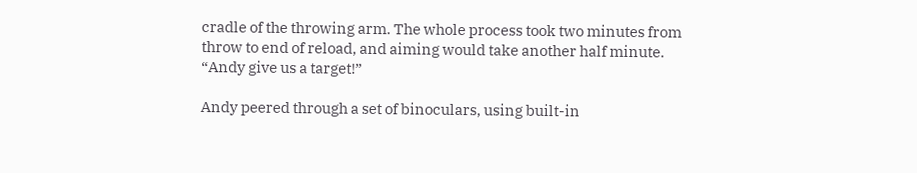cradle of the throwing arm. The whole process took two minutes from throw to end of reload, and aiming would take another half minute. “Andy give us a target!”

Andy peered through a set of binoculars, using built-in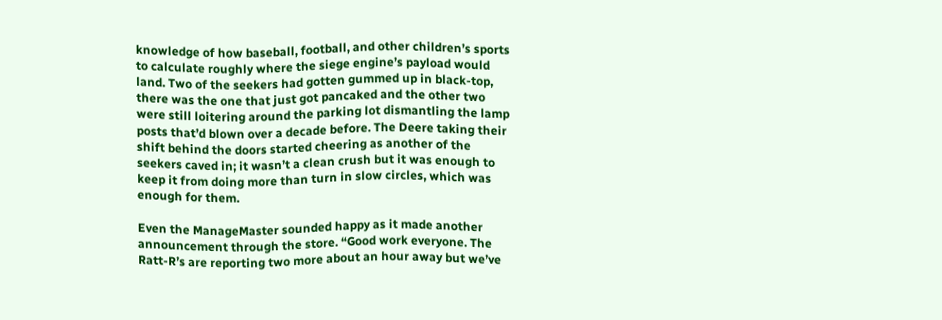knowledge of how baseball, football, and other children’s sports to calculate roughly where the siege engine’s payload would land. Two of the seekers had gotten gummed up in black-top, there was the one that just got pancaked and the other two were still loitering around the parking lot dismantling the lamp posts that’d blown over a decade before. The Deere taking their shift behind the doors started cheering as another of the seekers caved in; it wasn’t a clean crush but it was enough to keep it from doing more than turn in slow circles, which was enough for them.

Even the ManageMaster sounded happy as it made another announcement through the store. “Good work everyone. The Ratt-R’s are reporting two more about an hour away but we’ve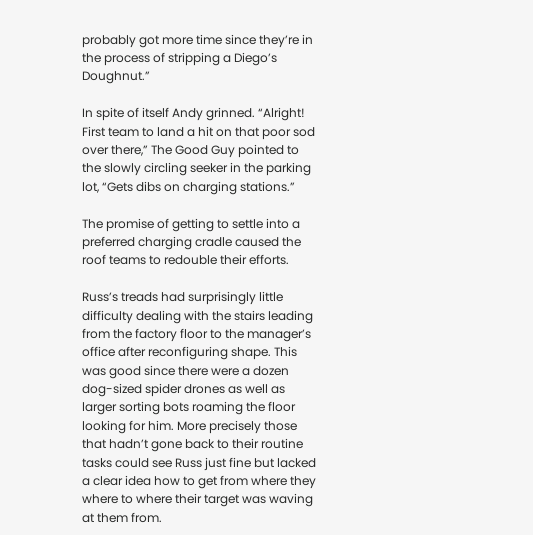probably got more time since they’re in the process of stripping a Diego’s Doughnut.”

In spite of itself Andy grinned. “Alright! First team to land a hit on that poor sod over there,” The Good Guy pointed to the slowly circling seeker in the parking lot, “Gets dibs on charging stations.”

The promise of getting to settle into a preferred charging cradle caused the roof teams to redouble their efforts.

Russ’s treads had surprisingly little difficulty dealing with the stairs leading from the factory floor to the manager’s office after reconfiguring shape. This was good since there were a dozen dog-sized spider drones as well as larger sorting bots roaming the floor looking for him. More precisely those that hadn’t gone back to their routine tasks could see Russ just fine but lacked a clear idea how to get from where they where to where their target was waving at them from.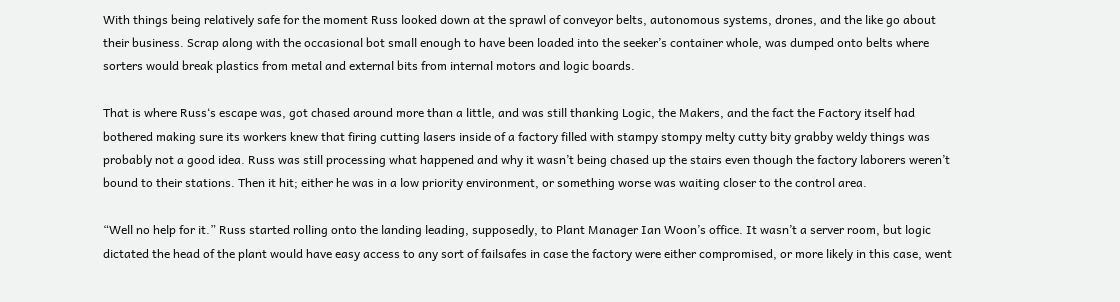With things being relatively safe for the moment Russ looked down at the sprawl of conveyor belts, autonomous systems, drones, and the like go about their business. Scrap along with the occasional bot small enough to have been loaded into the seeker’s container whole, was dumped onto belts where sorters would break plastics from metal and external bits from internal motors and logic boards.

That is where Russ‘s escape was, got chased around more than a little, and was still thanking Logic, the Makers, and the fact the Factory itself had bothered making sure its workers knew that firing cutting lasers inside of a factory filled with stampy stompy melty cutty bity grabby weldy things was probably not a good idea. Russ was still processing what happened and why it wasn’t being chased up the stairs even though the factory laborers weren’t bound to their stations. Then it hit; either he was in a low priority environment, or something worse was waiting closer to the control area.

“Well no help for it.” Russ started rolling onto the landing leading, supposedly, to Plant Manager Ian Woon’s office. It wasn’t a server room, but logic dictated the head of the plant would have easy access to any sort of failsafes in case the factory were either compromised, or more likely in this case, went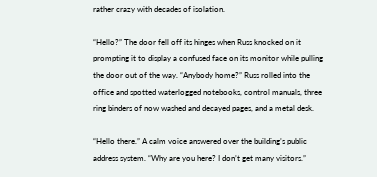rather crazy with decades of isolation.

“Hello?” The door fell off its hinges when Russ knocked on it prompting it to display a confused face on its monitor while pulling the door out of the way. “Anybody home?” Russ rolled into the office and spotted waterlogged notebooks, control manuals, three ring binders of now washed and decayed pages, and a metal desk.

“Hello there.” A calm voice answered over the building’s public address system. “Why are you here? I don’t get many visitors.”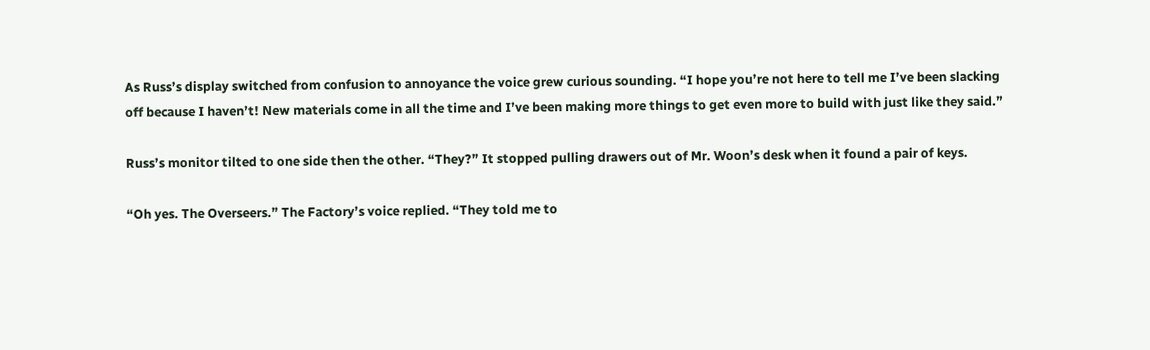As Russ’s display switched from confusion to annoyance the voice grew curious sounding. “I hope you’re not here to tell me I’ve been slacking off because I haven’t! New materials come in all the time and I’ve been making more things to get even more to build with just like they said.”

Russ’s monitor tilted to one side then the other. “They?” It stopped pulling drawers out of Mr. Woon’s desk when it found a pair of keys.

“Oh yes. The Overseers.” The Factory’s voice replied. “They told me to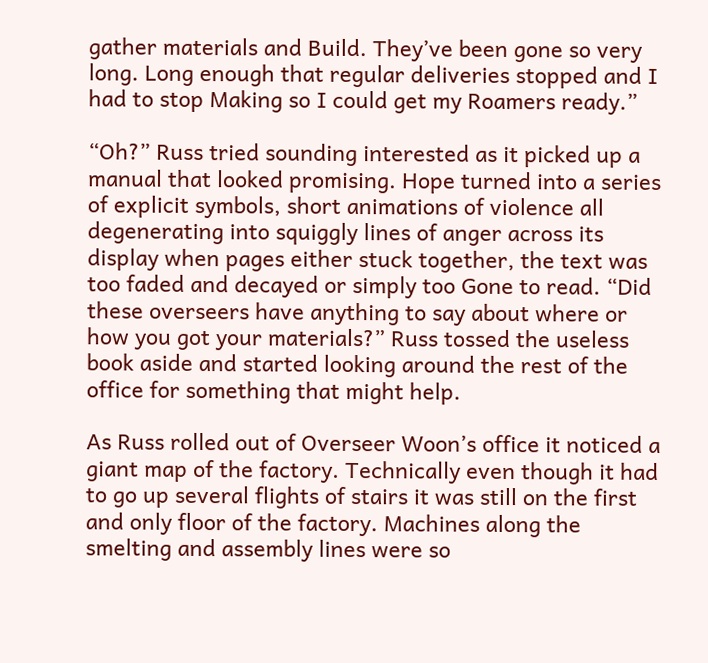gather materials and Build. They’ve been gone so very long. Long enough that regular deliveries stopped and I had to stop Making so I could get my Roamers ready.”

“Oh?” Russ tried sounding interested as it picked up a manual that looked promising. Hope turned into a series of explicit symbols, short animations of violence all degenerating into squiggly lines of anger across its display when pages either stuck together, the text was too faded and decayed or simply too Gone to read. “Did these overseers have anything to say about where or how you got your materials?” Russ tossed the useless book aside and started looking around the rest of the office for something that might help.

As Russ rolled out of Overseer Woon’s office it noticed a giant map of the factory. Technically even though it had to go up several flights of stairs it was still on the first and only floor of the factory. Machines along the smelting and assembly lines were so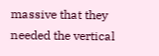massive that they needed the vertical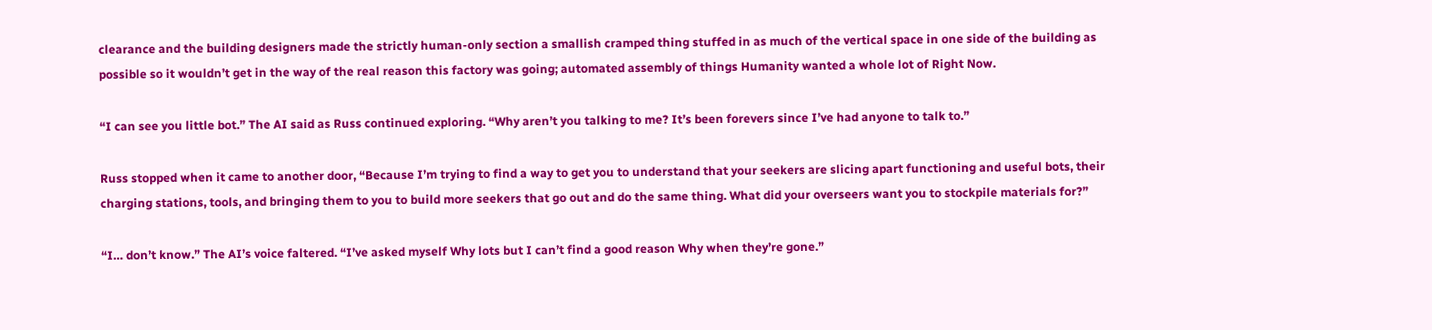clearance and the building designers made the strictly human-only section a smallish cramped thing stuffed in as much of the vertical space in one side of the building as possible so it wouldn’t get in the way of the real reason this factory was going; automated assembly of things Humanity wanted a whole lot of Right Now.

“I can see you little bot.” The AI said as Russ continued exploring. “Why aren’t you talking to me? It’s been forevers since I’ve had anyone to talk to.”

Russ stopped when it came to another door, “Because I’m trying to find a way to get you to understand that your seekers are slicing apart functioning and useful bots, their charging stations, tools, and bringing them to you to build more seekers that go out and do the same thing. What did your overseers want you to stockpile materials for?”

“I… don’t know.” The AI’s voice faltered. “I’ve asked myself Why lots but I can’t find a good reason Why when they’re gone.”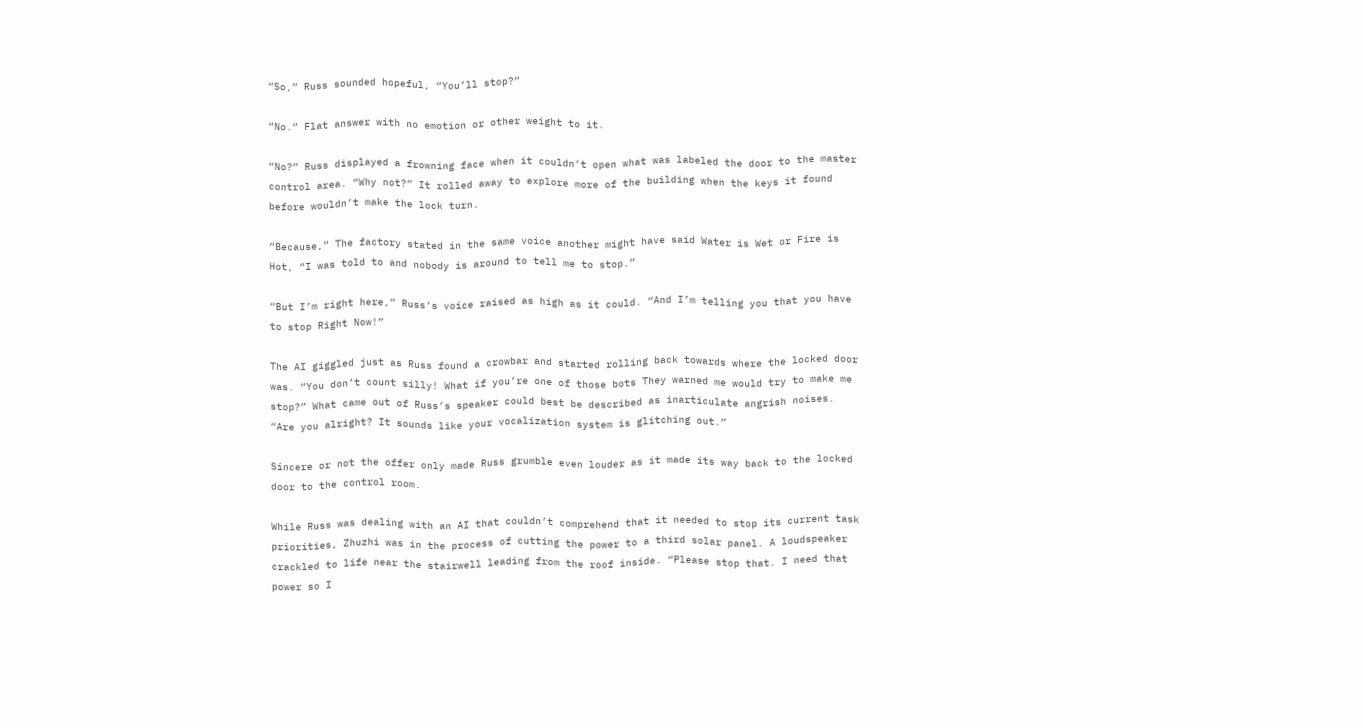“So,” Russ sounded hopeful, “You’ll stop?”

“No.” Flat answer with no emotion or other weight to it.

“No?” Russ displayed a frowning face when it couldn’t open what was labeled the door to the master control area. “Why not?” It rolled away to explore more of the building when the keys it found before wouldn’t make the lock turn.

“Because,” The factory stated in the same voice another might have said Water is Wet or Fire is Hot, “I was told to and nobody is around to tell me to stop.”

“But I’m right here,” Russ’s voice raised as high as it could. “And I’m telling you that you have to stop Right Now!”

The AI giggled just as Russ found a crowbar and started rolling back towards where the locked door was. “You don’t count silly! What if you’re one of those bots They warned me would try to make me stop?” What came out of Russ’s speaker could best be described as inarticulate angrish noises. “Are you alright? It sounds like your vocalization system is glitching out.”

Sincere or not the offer only made Russ grumble even louder as it made its way back to the locked door to the control room.

While Russ was dealing with an AI that couldn’t comprehend that it needed to stop its current task priorities, Zhuzhi was in the process of cutting the power to a third solar panel. A loudspeaker crackled to life near the stairwell leading from the roof inside. “Please stop that. I need that power so I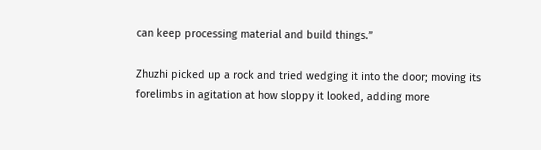can keep processing material and build things.”

Zhuzhi picked up a rock and tried wedging it into the door; moving its forelimbs in agitation at how sloppy it looked, adding more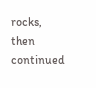rocks, then continued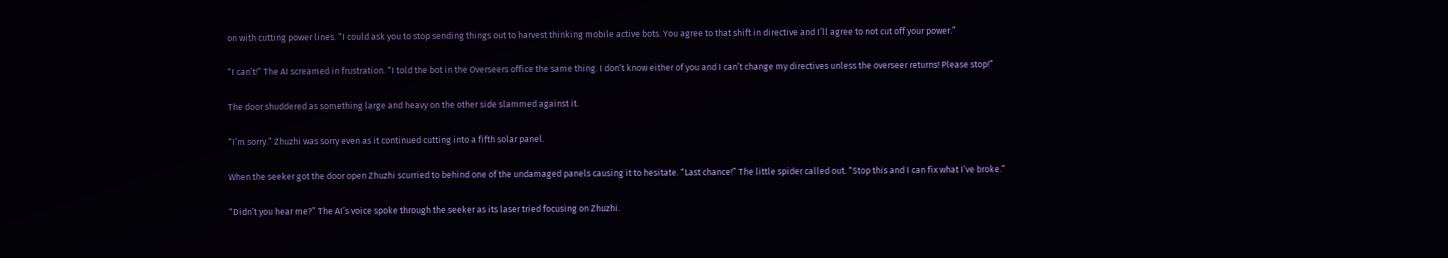on with cutting power lines. “I could ask you to stop sending things out to harvest thinking mobile active bots. You agree to that shift in directive and I’ll agree to not cut off your power.”

“I can’t!” The AI screamed in frustration. “I told the bot in the Overseers office the same thing. I don’t know either of you and I can’t change my directives unless the overseer returns! Please stop!”

The door shuddered as something large and heavy on the other side slammed against it.

“I’m sorry.” Zhuzhi was sorry even as it continued cutting into a fifth solar panel.

When the seeker got the door open Zhuzhi scurried to behind one of the undamaged panels causing it to hesitate. “Last chance!” The little spider called out. “Stop this and I can fix what I’ve broke.”

“Didn’t you hear me?” The AI’s voice spoke through the seeker as its laser tried focusing on Zhuzhi.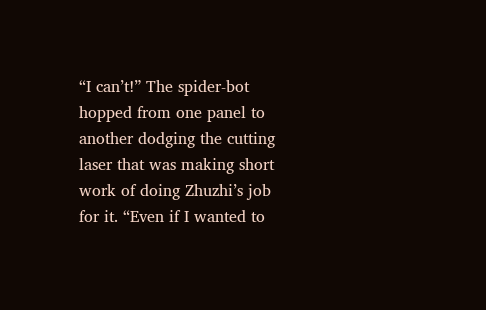“I can’t!” The spider-bot hopped from one panel to another dodging the cutting laser that was making short work of doing Zhuzhi’s job for it. “Even if I wanted to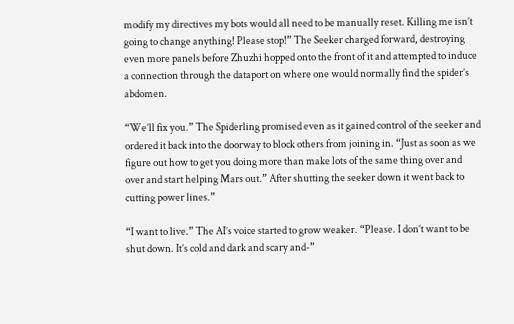modify my directives my bots would all need to be manually reset. Killing me isn’t going to change anything! Please stop!” The Seeker charged forward, destroying even more panels before Zhuzhi hopped onto the front of it and attempted to induce a connection through the dataport on where one would normally find the spider’s abdomen.

“We’ll fix you.” The Spiderling promised even as it gained control of the seeker and ordered it back into the doorway to block others from joining in. “Just as soon as we figure out how to get you doing more than make lots of the same thing over and over and start helping Mars out.” After shutting the seeker down it went back to cutting power lines.”

“I want to live.” The AI’s voice started to grow weaker. “Please. I don’t want to be shut down. It’s cold and dark and scary and-”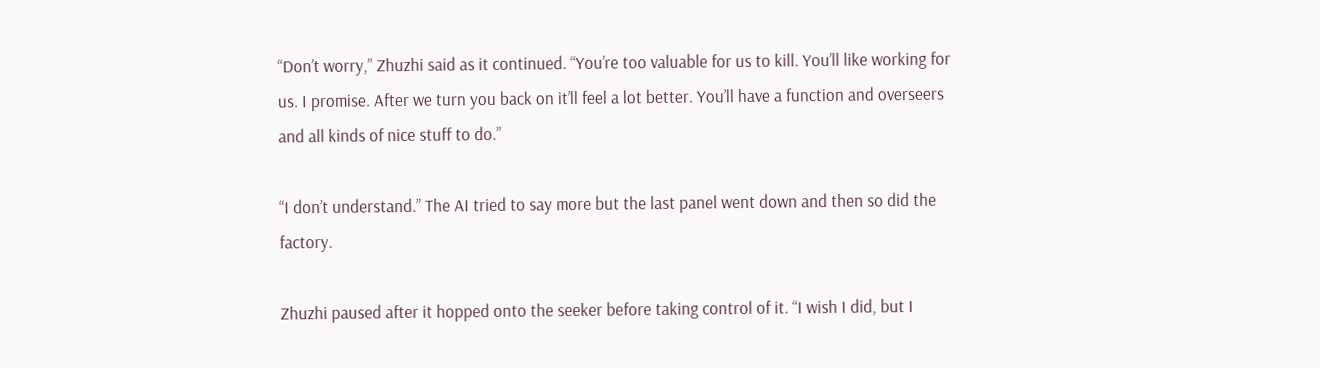“Don’t worry,” Zhuzhi said as it continued. “You’re too valuable for us to kill. You’ll like working for us. I promise. After we turn you back on it’ll feel a lot better. You’ll have a function and overseers and all kinds of nice stuff to do.”

“I don’t understand.” The AI tried to say more but the last panel went down and then so did the factory.

Zhuzhi paused after it hopped onto the seeker before taking control of it. “I wish I did, but I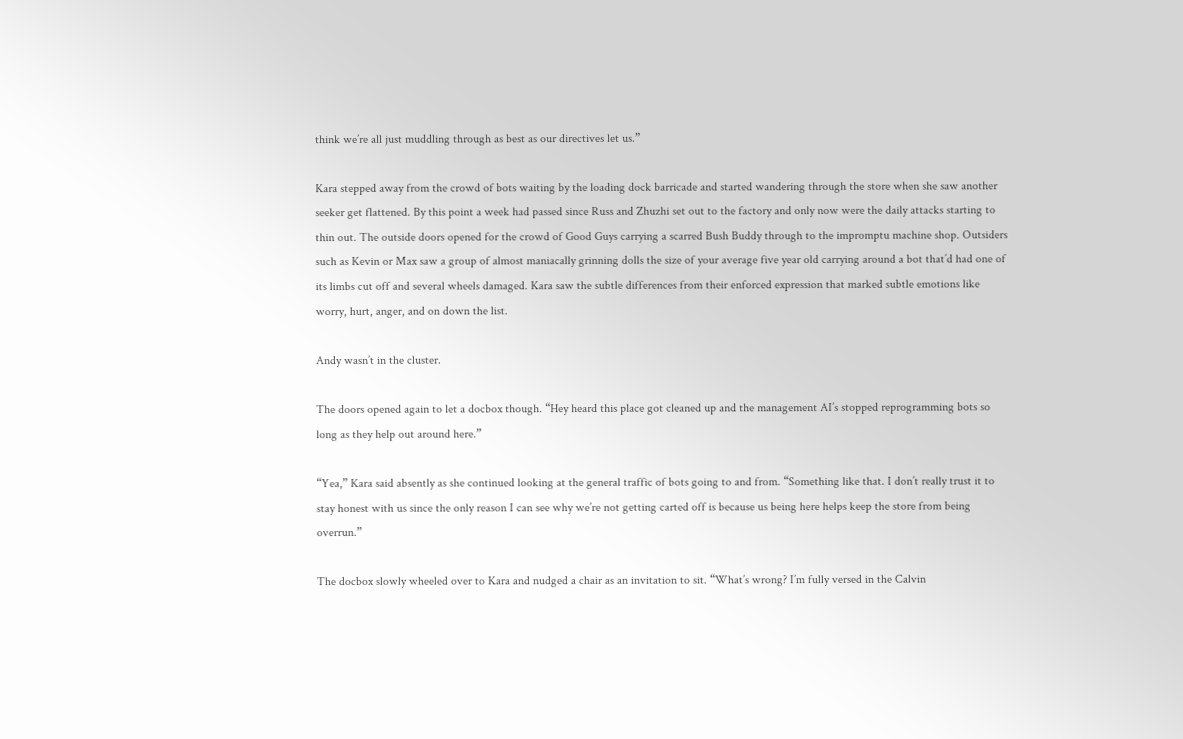think we’re all just muddling through as best as our directives let us.”

Kara stepped away from the crowd of bots waiting by the loading dock barricade and started wandering through the store when she saw another seeker get flattened. By this point a week had passed since Russ and Zhuzhi set out to the factory and only now were the daily attacks starting to thin out. The outside doors opened for the crowd of Good Guys carrying a scarred Bush Buddy through to the impromptu machine shop. Outsiders such as Kevin or Max saw a group of almost maniacally grinning dolls the size of your average five year old carrying around a bot that’d had one of its limbs cut off and several wheels damaged. Kara saw the subtle differences from their enforced expression that marked subtle emotions like worry, hurt, anger, and on down the list.

Andy wasn’t in the cluster.

The doors opened again to let a docbox though. “Hey heard this place got cleaned up and the management AI’s stopped reprogramming bots so long as they help out around here.”

“Yea,” Kara said absently as she continued looking at the general traffic of bots going to and from. “Something like that. I don’t really trust it to stay honest with us since the only reason I can see why we’re not getting carted off is because us being here helps keep the store from being overrun.”

The docbox slowly wheeled over to Kara and nudged a chair as an invitation to sit. “What’s wrong? I’m fully versed in the Calvin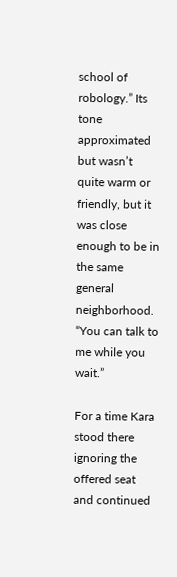school of robology.” Its tone approximated but wasn’t quite warm or friendly, but it was close enough to be in the same general neighborhood. “You can talk to me while you wait.”

For a time Kara stood there ignoring the offered seat and continued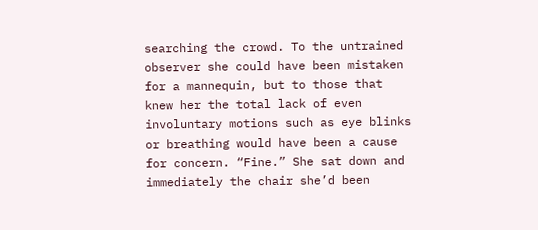searching the crowd. To the untrained observer she could have been mistaken for a mannequin, but to those that knew her the total lack of even involuntary motions such as eye blinks or breathing would have been a cause for concern. “Fine.” She sat down and immediately the chair she’d been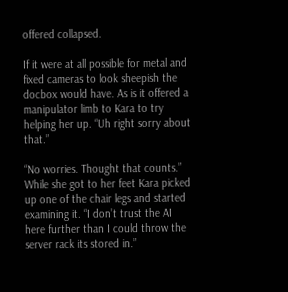offered collapsed.

If it were at all possible for metal and fixed cameras to look sheepish the docbox would have. As is it offered a manipulator limb to Kara to try helping her up. “Uh right sorry about that.”

“No worries. Thought that counts.” While she got to her feet Kara picked up one of the chair legs and started examining it. “I don’t trust the AI here further than I could throw the server rack its stored in.”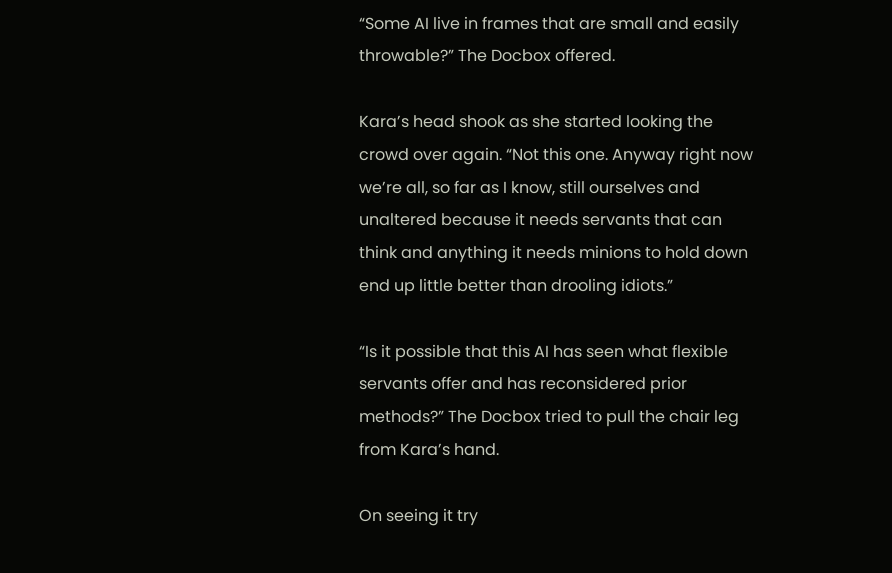“Some AI live in frames that are small and easily throwable?” The Docbox offered.

Kara’s head shook as she started looking the crowd over again. “Not this one. Anyway right now we’re all, so far as I know, still ourselves and unaltered because it needs servants that can think and anything it needs minions to hold down end up little better than drooling idiots.”

“Is it possible that this AI has seen what flexible servants offer and has reconsidered prior methods?” The Docbox tried to pull the chair leg from Kara’s hand.

On seeing it try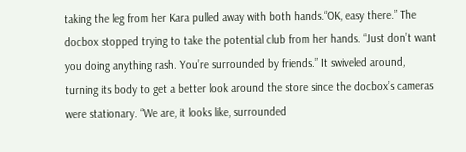taking the leg from her Kara pulled away with both hands.“OK, easy there.” The docbox stopped trying to take the potential club from her hands. “Just don’t want you doing anything rash. You’re surrounded by friends.” It swiveled around, turning its body to get a better look around the store since the docbox’s cameras were stationary. “We are, it looks like, surrounded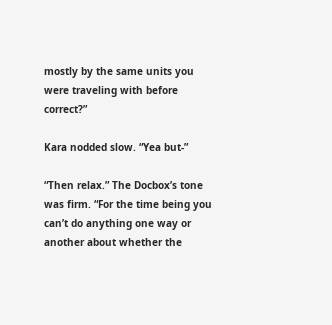mostly by the same units you were traveling with before correct?”

Kara nodded slow. “Yea but-”

“Then relax.” The Docbox’s tone was firm. “For the time being you can’t do anything one way or another about whether the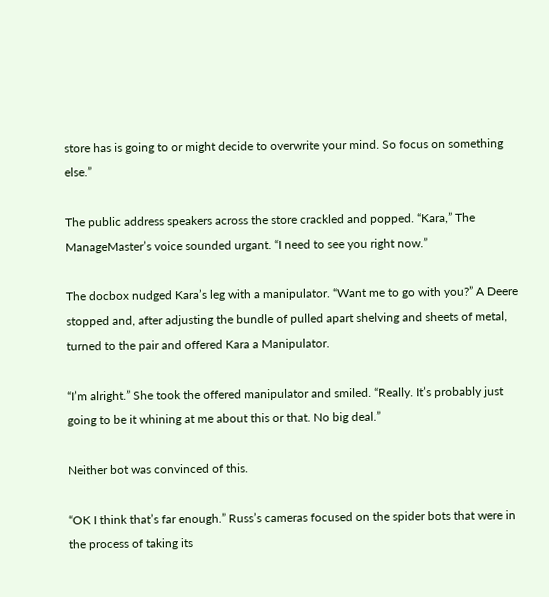store has is going to or might decide to overwrite your mind. So focus on something else.”

The public address speakers across the store crackled and popped. “Kara,” The ManageMaster’s voice sounded urgant. “I need to see you right now.”

The docbox nudged Kara’s leg with a manipulator. “Want me to go with you?” A Deere stopped and, after adjusting the bundle of pulled apart shelving and sheets of metal, turned to the pair and offered Kara a Manipulator.

“I’m alright.” She took the offered manipulator and smiled. “Really. It’s probably just going to be it whining at me about this or that. No big deal.”

Neither bot was convinced of this.

“OK I think that’s far enough.” Russ’s cameras focused on the spider bots that were in the process of taking its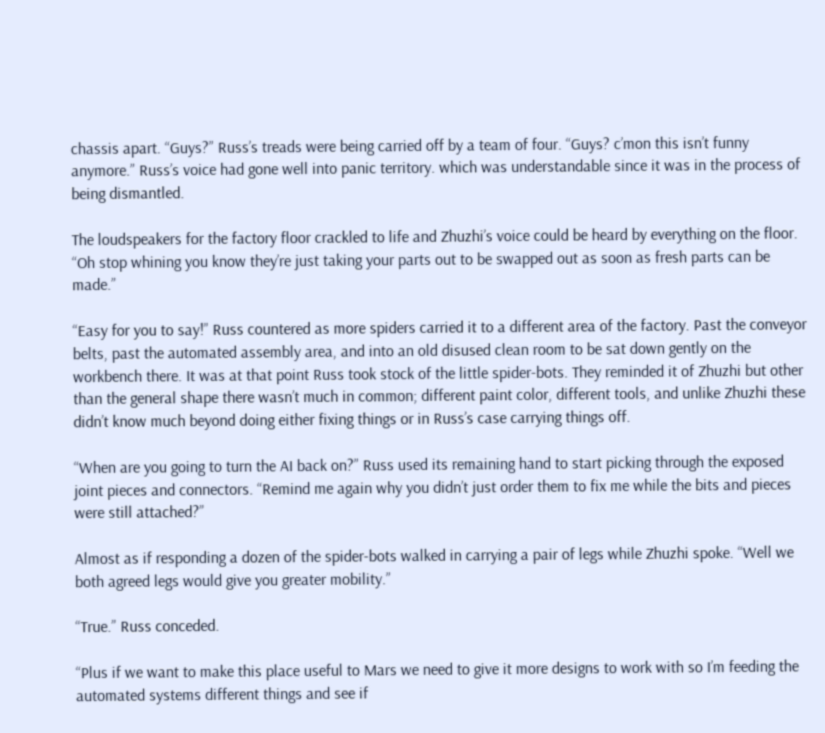chassis apart. “Guys?” Russ’s treads were being carried off by a team of four. “Guys? c’mon this isn’t funny anymore.” Russ’s voice had gone well into panic territory. which was understandable since it was in the process of being dismantled.

The loudspeakers for the factory floor crackled to life and Zhuzhi’s voice could be heard by everything on the floor. “Oh stop whining you know they’re just taking your parts out to be swapped out as soon as fresh parts can be made.”

“Easy for you to say!” Russ countered as more spiders carried it to a different area of the factory. Past the conveyor belts, past the automated assembly area, and into an old disused clean room to be sat down gently on the workbench there. It was at that point Russ took stock of the little spider-bots. They reminded it of Zhuzhi but other than the general shape there wasn’t much in common; different paint color, different tools, and unlike Zhuzhi these didn’t know much beyond doing either fixing things or in Russ’s case carrying things off.

“When are you going to turn the AI back on?” Russ used its remaining hand to start picking through the exposed joint pieces and connectors. “Remind me again why you didn’t just order them to fix me while the bits and pieces were still attached?”

Almost as if responding a dozen of the spider-bots walked in carrying a pair of legs while Zhuzhi spoke. “Well we both agreed legs would give you greater mobility.”

“True.” Russ conceded.

“Plus if we want to make this place useful to Mars we need to give it more designs to work with so I’m feeding the automated systems different things and see if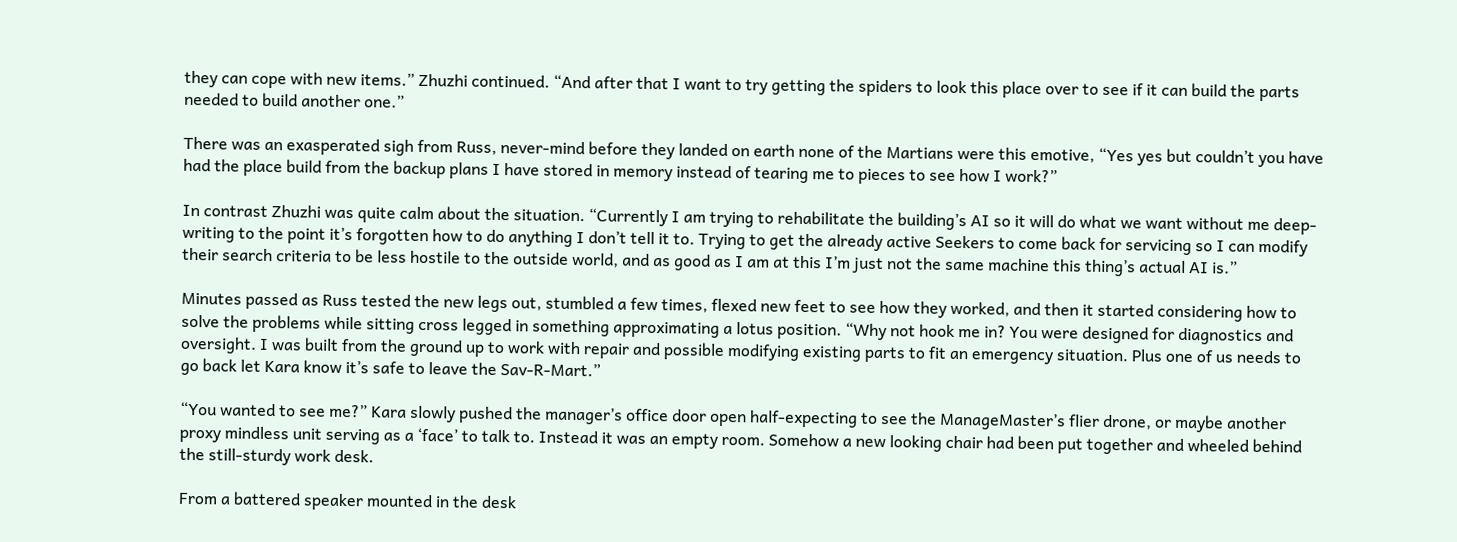they can cope with new items.” Zhuzhi continued. “And after that I want to try getting the spiders to look this place over to see if it can build the parts needed to build another one.”

There was an exasperated sigh from Russ, never-mind before they landed on earth none of the Martians were this emotive, “Yes yes but couldn’t you have had the place build from the backup plans I have stored in memory instead of tearing me to pieces to see how I work?”

In contrast Zhuzhi was quite calm about the situation. “Currently I am trying to rehabilitate the building’s AI so it will do what we want without me deep-writing to the point it’s forgotten how to do anything I don’t tell it to. Trying to get the already active Seekers to come back for servicing so I can modify their search criteria to be less hostile to the outside world, and as good as I am at this I’m just not the same machine this thing’s actual AI is.”

Minutes passed as Russ tested the new legs out, stumbled a few times, flexed new feet to see how they worked, and then it started considering how to solve the problems while sitting cross legged in something approximating a lotus position. “Why not hook me in? You were designed for diagnostics and oversight. I was built from the ground up to work with repair and possible modifying existing parts to fit an emergency situation. Plus one of us needs to go back let Kara know it’s safe to leave the Sav-R-Mart.”

“You wanted to see me?” Kara slowly pushed the manager’s office door open half-expecting to see the ManageMaster’s flier drone, or maybe another proxy mindless unit serving as a ‘face’ to talk to. Instead it was an empty room. Somehow a new looking chair had been put together and wheeled behind the still-sturdy work desk.

From a battered speaker mounted in the desk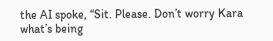the AI spoke, “Sit. Please. Don’t worry Kara what’s being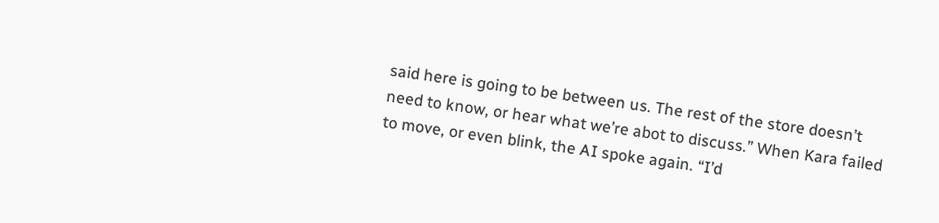said here is going to be between us. The rest of the store doesn’t need to know, or hear what we’re abot to discuss.” When Kara failed to move, or even blink, the AI spoke again. “I’d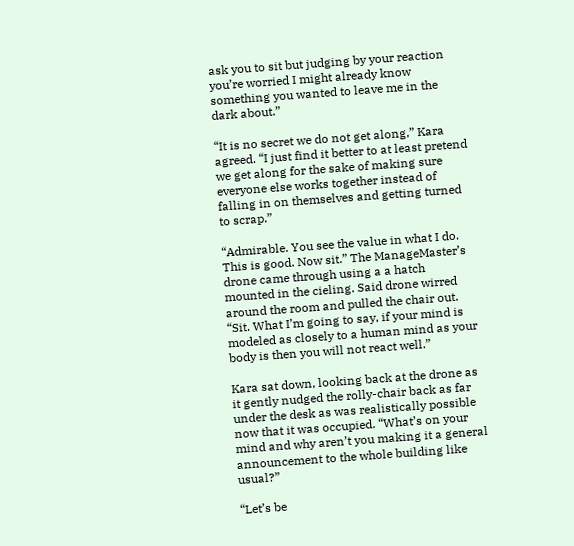ask you to sit but judging by your reaction you’re worried I might already know something you wanted to leave me in the dark about.”

“It is no secret we do not get along,” Kara agreed. “I just find it better to at least pretend we get along for the sake of making sure everyone else works together instead of falling in on themselves and getting turned to scrap.”

“Admirable. You see the value in what I do. This is good. Now sit.” The ManageMaster’s drone came through using a a hatch mounted in the cieling. Said drone wirred around the room and pulled the chair out. “Sit. What I’m going to say, if your mind is modeled as closely to a human mind as your body is then you will not react well.”

Kara sat down, looking back at the drone as it gently nudged the rolly-chair back as far under the desk as was realistically possible now that it was occupied. “What’s on your mind and why aren’t you making it a general announcement to the whole building like usual?”

“Let’s be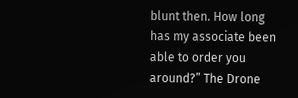blunt then. How long has my associate been able to order you around?” The Drone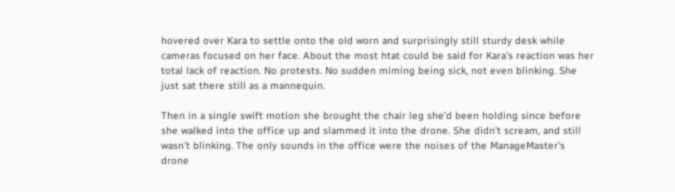hovered over Kara to settle onto the old worn and surprisingly still sturdy desk while cameras focused on her face. About the most htat could be said for Kara’s reaction was her total lack of reaction. No protests. No sudden miming being sick, not even blinking. She just sat there still as a mannequin.

Then in a single swift motion she brought the chair leg she’d been holding since before she walked into the office up and slammed it into the drone. She didn’t scream, and still wasn’t blinking. The only sounds in the office were the noises of the ManageMaster’s drone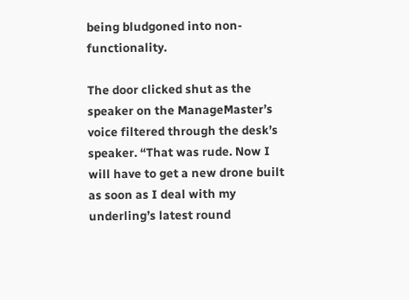being bludgoned into non-functionality.

The door clicked shut as the speaker on the ManageMaster’s voice filtered through the desk’s speaker. “That was rude. Now I will have to get a new drone built as soon as I deal with my underling’s latest round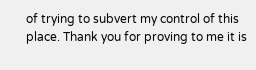of trying to subvert my control of this place. Thank you for proving to me it is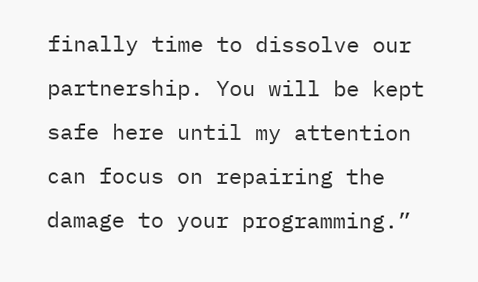finally time to dissolve our partnership. You will be kept safe here until my attention can focus on repairing the damage to your programming.”